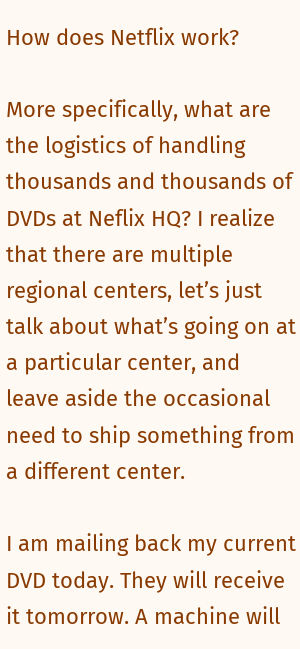How does Netflix work?

More specifically, what are the logistics of handling thousands and thousands of DVDs at Neflix HQ? I realize that there are multiple regional centers, let’s just talk about what’s going on at a particular center, and leave aside the occasional need to ship something from a different center.

I am mailing back my current DVD today. They will receive it tomorrow. A machine will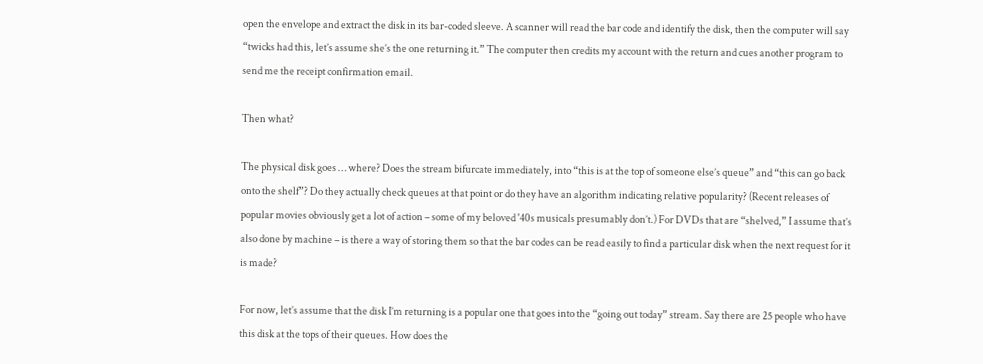open the envelope and extract the disk in its bar-coded sleeve. A scanner will read the bar code and identify the disk, then the computer will say “twicks had this, let’s assume she’s the one returning it.” The computer then credits my account with the return and cues another program to send me the receipt confirmation email.

Then what?

The physical disk goes … where? Does the stream bifurcate immediately, into “this is at the top of someone else’s queue” and “this can go back onto the shelf”? Do they actually check queues at that point or do they have an algorithm indicating relative popularity? (Recent releases of popular movies obviously get a lot of action – some of my beloved '40s musicals presumably don’t.) For DVDs that are “shelved,” I assume that’s also done by machine – is there a way of storing them so that the bar codes can be read easily to find a particular disk when the next request for it is made?

For now, let’s assume that the disk I’m returning is a popular one that goes into the “going out today” stream. Say there are 25 people who have this disk at the tops of their queues. How does the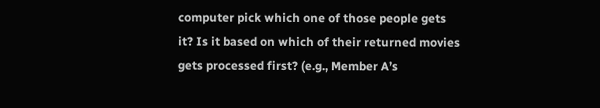computer pick which one of those people gets it? Is it based on which of their returned movies gets processed first? (e.g., Member A’s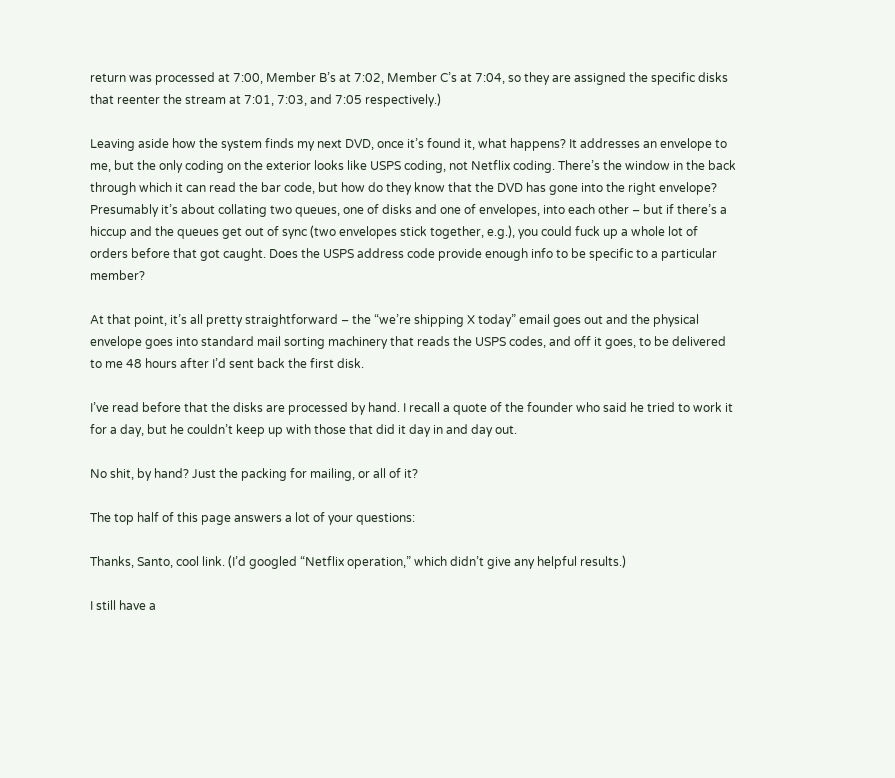return was processed at 7:00, Member B’s at 7:02, Member C’s at 7:04, so they are assigned the specific disks that reenter the stream at 7:01, 7:03, and 7:05 respectively.)

Leaving aside how the system finds my next DVD, once it’s found it, what happens? It addresses an envelope to me, but the only coding on the exterior looks like USPS coding, not Netflix coding. There’s the window in the back through which it can read the bar code, but how do they know that the DVD has gone into the right envelope? Presumably it’s about collating two queues, one of disks and one of envelopes, into each other – but if there’s a hiccup and the queues get out of sync (two envelopes stick together, e.g.), you could fuck up a whole lot of orders before that got caught. Does the USPS address code provide enough info to be specific to a particular member?

At that point, it’s all pretty straightforward – the “we’re shipping X today” email goes out and the physical envelope goes into standard mail sorting machinery that reads the USPS codes, and off it goes, to be delivered to me 48 hours after I’d sent back the first disk.

I’ve read before that the disks are processed by hand. I recall a quote of the founder who said he tried to work it for a day, but he couldn’t keep up with those that did it day in and day out.

No shit, by hand? Just the packing for mailing, or all of it?

The top half of this page answers a lot of your questions:

Thanks, Santo, cool link. (I’d googled “Netflix operation,” which didn’t give any helpful results.)

I still have a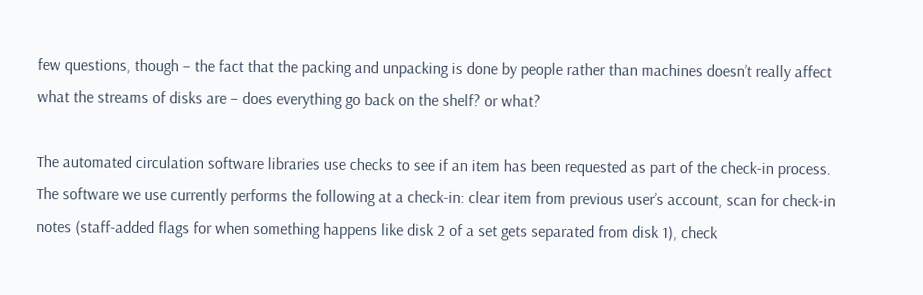few questions, though – the fact that the packing and unpacking is done by people rather than machines doesn’t really affect what the streams of disks are – does everything go back on the shelf? or what?

The automated circulation software libraries use checks to see if an item has been requested as part of the check-in process. The software we use currently performs the following at a check-in: clear item from previous user’s account, scan for check-in notes (staff-added flags for when something happens like disk 2 of a set gets separated from disk 1), check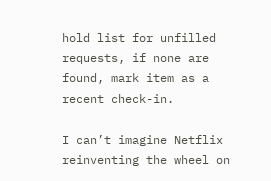hold list for unfilled requests, if none are found, mark item as a recent check-in.

I can’t imagine Netflix reinventing the wheel on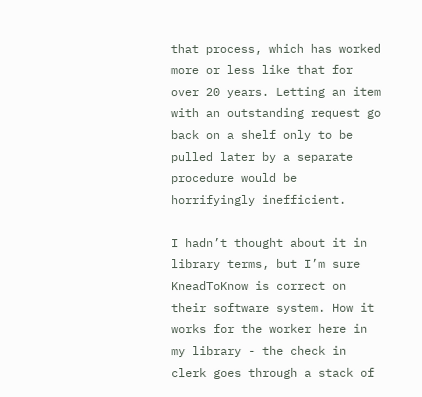that process, which has worked more or less like that for over 20 years. Letting an item with an outstanding request go back on a shelf only to be pulled later by a separate procedure would be horrifyingly inefficient.

I hadn’t thought about it in library terms, but I’m sure KneadToKnow is correct on their software system. How it works for the worker here in my library - the check in clerk goes through a stack of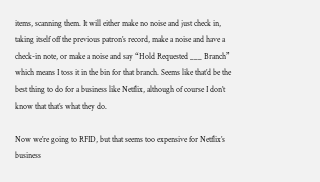items, scanning them. It will either make no noise and just check in, taking itself off the previous patron’s record, make a noise and have a check-in note, or make a noise and say “Hold Requested ___ Branch” which means I toss it in the bin for that branch. Seems like that’d be the best thing to do for a business like Netflix, although of course I don’t know that that’s what they do.

Now we’re going to RFID, but that seems too expensive for Netflix’s business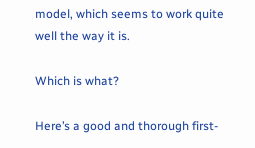model, which seems to work quite well the way it is.

Which is what?

Here’s a good and thorough first-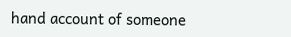hand account of someone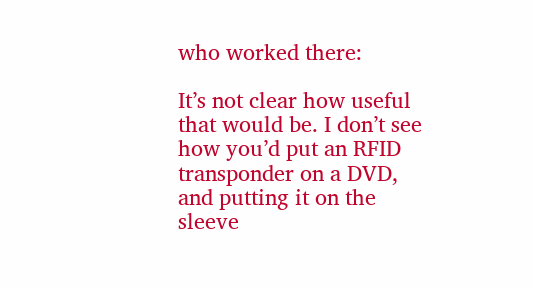who worked there:

It’s not clear how useful that would be. I don’t see how you’d put an RFID transponder on a DVD, and putting it on the sleeve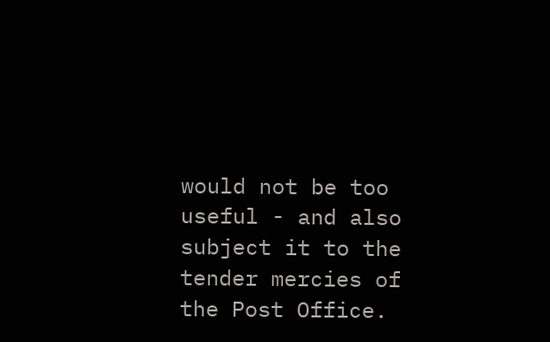would not be too useful - and also subject it to the tender mercies of the Post Office.